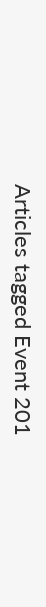Articles tagged Event 201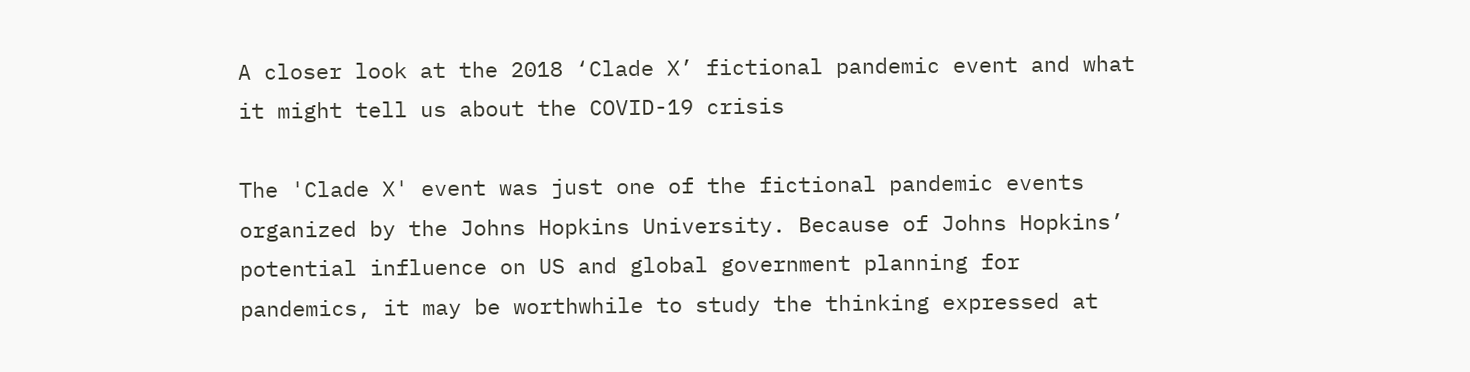A closer look at the 2018 ‘Clade X’ fictional pandemic event and what it might tell us about the COVID-19 crisis

The 'Clade X' event was just one of the fictional pandemic events organized by the Johns Hopkins University. Because of Johns Hopkins’ potential influence on US and global government planning for pandemics, it may be worthwhile to study the thinking expressed at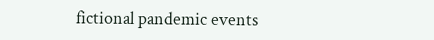fictional pandemic events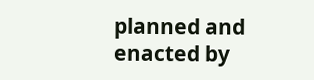planned and enacted by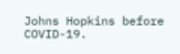Johns Hopkins before COVID-19.